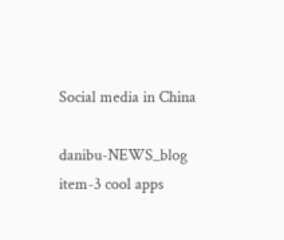Social media in China

danibu-NEWS_blog item-3 cool apps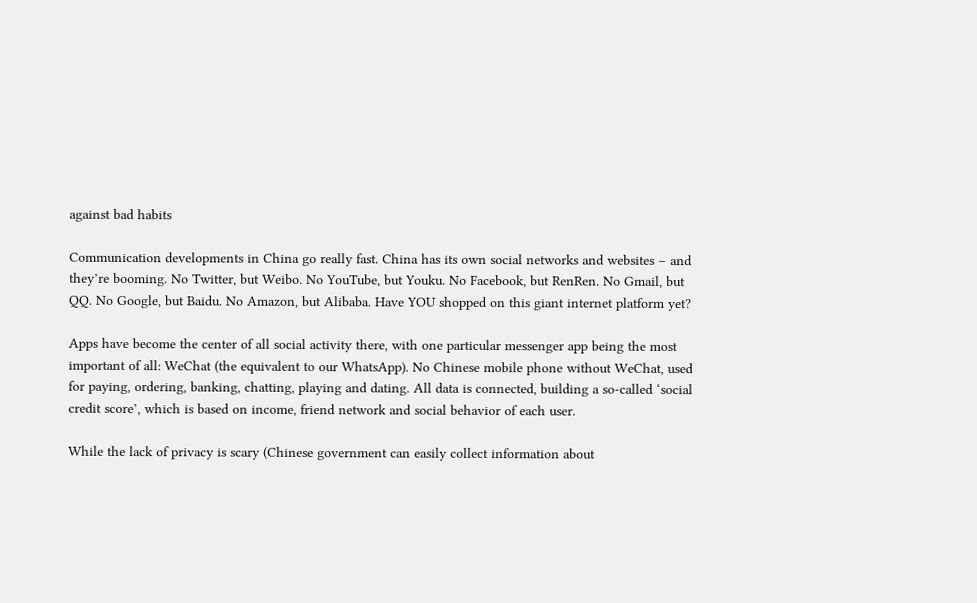against bad habits

Communication developments in China go really fast. China has its own social networks and websites – and they’re booming. No Twitter, but Weibo. No YouTube, but Youku. No Facebook, but RenRen. No Gmail, but QQ. No Google, but Baidu. No Amazon, but Alibaba. Have YOU shopped on this giant internet platform yet?

Apps have become the center of all social activity there, with one particular messenger app being the most important of all: WeChat (the equivalent to our WhatsApp). No Chinese mobile phone without WeChat, used for paying, ordering, banking, chatting, playing and dating. All data is connected, building a so-called ‘social credit score’, which is based on income, friend network and social behavior of each user.

While the lack of privacy is scary (Chinese government can easily collect information about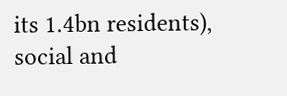its 1.4bn residents), social and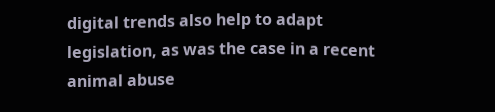digital trends also help to adapt legislation, as was the case in a recent animal abuse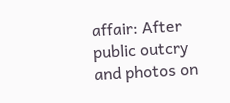affair: After public outcry and photos on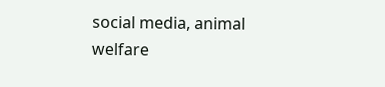social media, animal welfare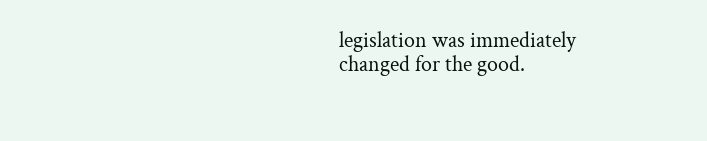legislation was immediately changed for the good.